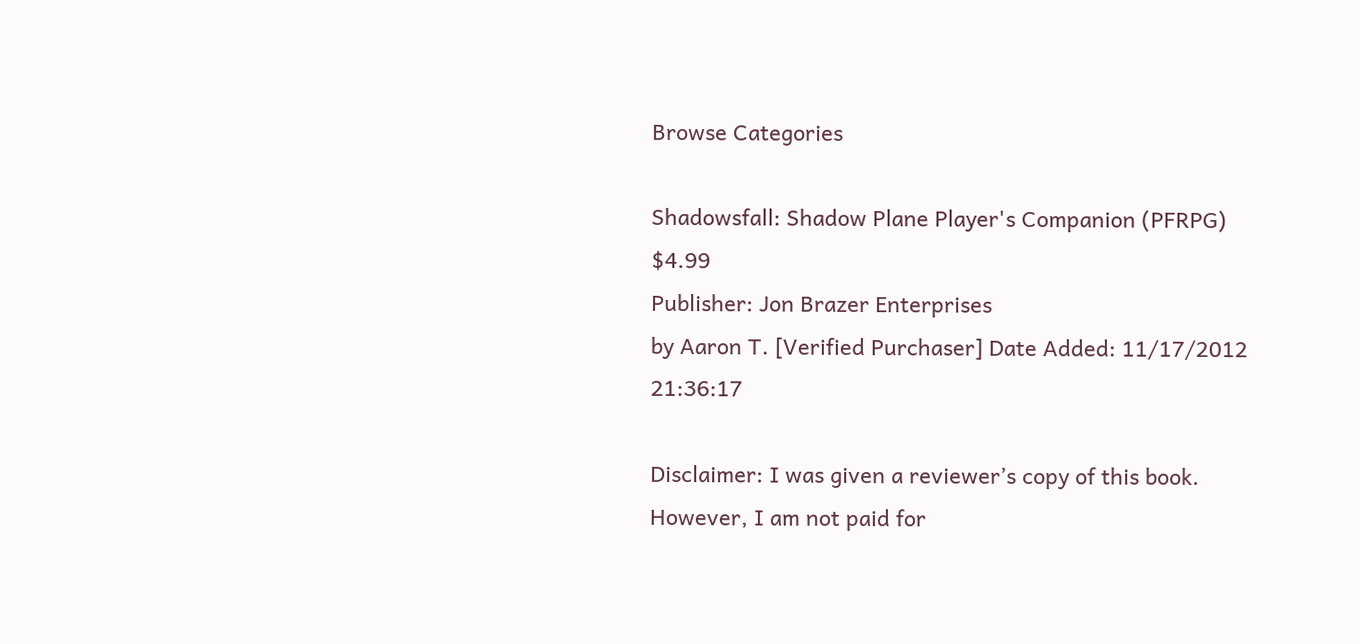Browse Categories

Shadowsfall: Shadow Plane Player's Companion (PFRPG) $4.99
Publisher: Jon Brazer Enterprises
by Aaron T. [Verified Purchaser] Date Added: 11/17/2012 21:36:17

Disclaimer: I was given a reviewer’s copy of this book. However, I am not paid for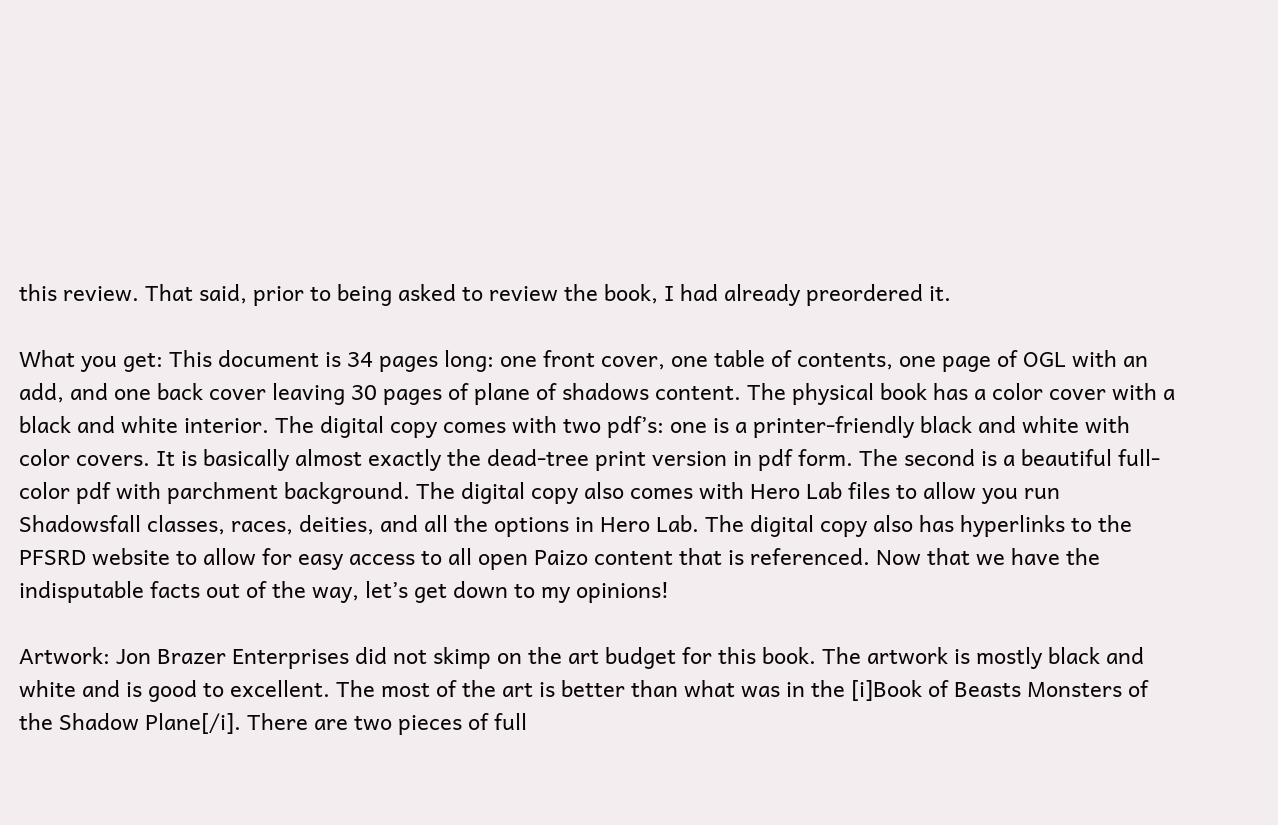this review. That said, prior to being asked to review the book, I had already preordered it.

What you get: This document is 34 pages long: one front cover, one table of contents, one page of OGL with an add, and one back cover leaving 30 pages of plane of shadows content. The physical book has a color cover with a black and white interior. The digital copy comes with two pdf’s: one is a printer-friendly black and white with color covers. It is basically almost exactly the dead-tree print version in pdf form. The second is a beautiful full-color pdf with parchment background. The digital copy also comes with Hero Lab files to allow you run Shadowsfall classes, races, deities, and all the options in Hero Lab. The digital copy also has hyperlinks to the PFSRD website to allow for easy access to all open Paizo content that is referenced. Now that we have the indisputable facts out of the way, let’s get down to my opinions!

Artwork: Jon Brazer Enterprises did not skimp on the art budget for this book. The artwork is mostly black and white and is good to excellent. The most of the art is better than what was in the [i]Book of Beasts Monsters of the Shadow Plane[/i]. There are two pieces of full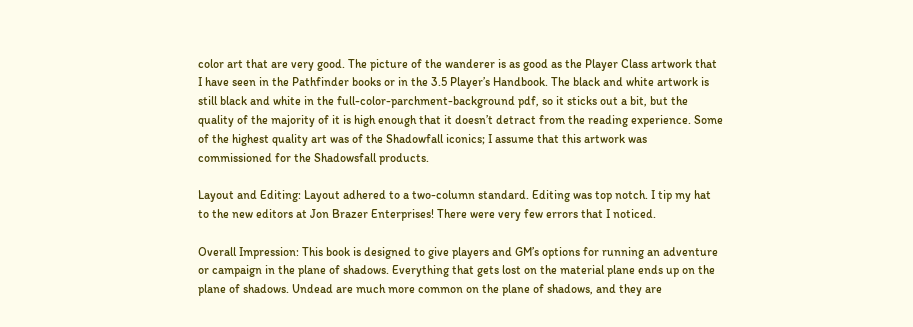color art that are very good. The picture of the wanderer is as good as the Player Class artwork that I have seen in the Pathfinder books or in the 3.5 Player’s Handbook. The black and white artwork is still black and white in the full-color-parchment-background pdf, so it sticks out a bit, but the quality of the majority of it is high enough that it doesn’t detract from the reading experience. Some of the highest quality art was of the Shadowfall iconics; I assume that this artwork was commissioned for the Shadowsfall products.

Layout and Editing: Layout adhered to a two-column standard. Editing was top notch. I tip my hat to the new editors at Jon Brazer Enterprises! There were very few errors that I noticed.

Overall Impression: This book is designed to give players and GM’s options for running an adventure or campaign in the plane of shadows. Everything that gets lost on the material plane ends up on the plane of shadows. Undead are much more common on the plane of shadows, and they are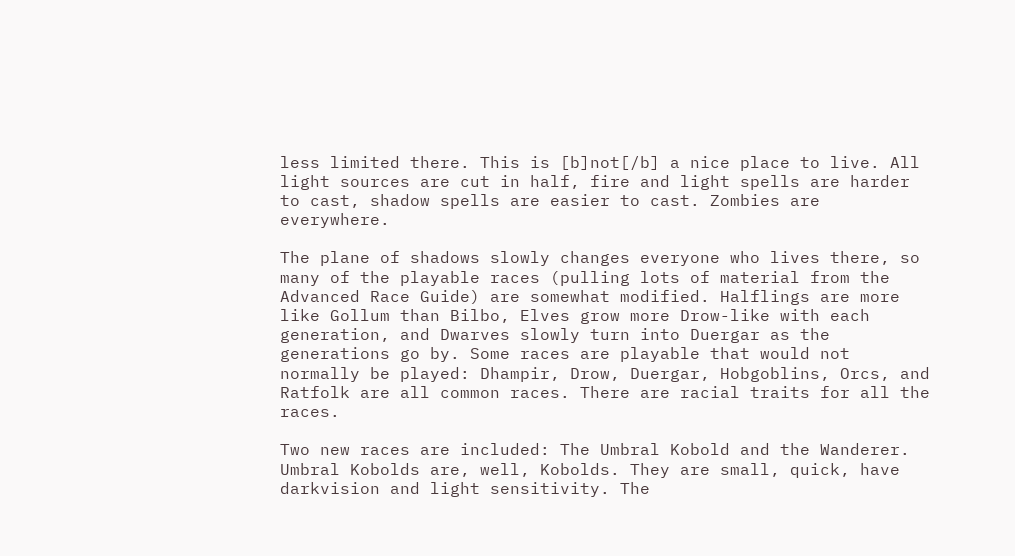less limited there. This is [b]not[/b] a nice place to live. All light sources are cut in half, fire and light spells are harder to cast, shadow spells are easier to cast. Zombies are everywhere.

The plane of shadows slowly changes everyone who lives there, so many of the playable races (pulling lots of material from the Advanced Race Guide) are somewhat modified. Halflings are more like Gollum than Bilbo, Elves grow more Drow-like with each generation, and Dwarves slowly turn into Duergar as the generations go by. Some races are playable that would not normally be played: Dhampir, Drow, Duergar, Hobgoblins, Orcs, and Ratfolk are all common races. There are racial traits for all the races.

Two new races are included: The Umbral Kobold and the Wanderer. Umbral Kobolds are, well, Kobolds. They are small, quick, have darkvision and light sensitivity. The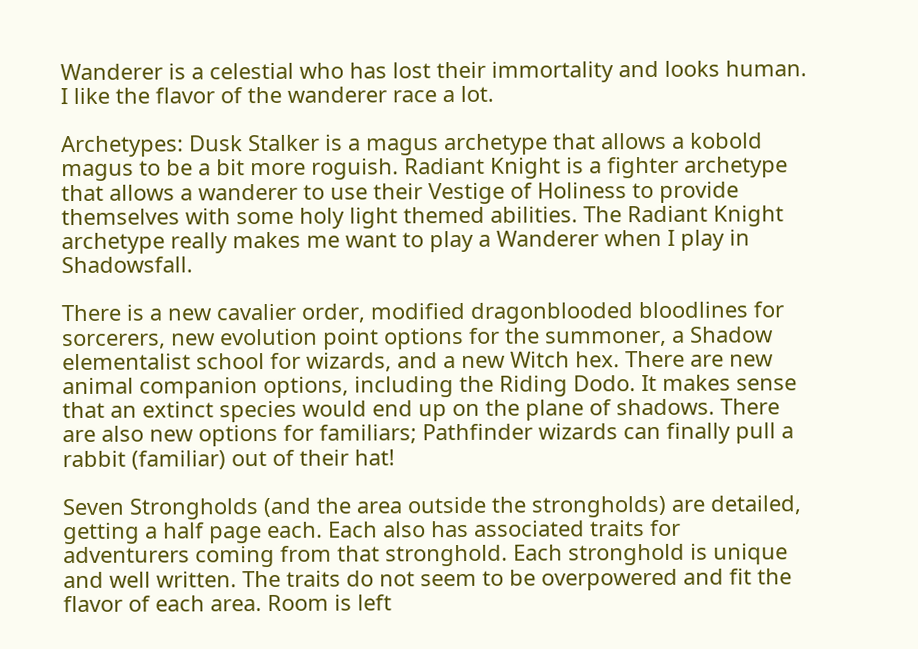Wanderer is a celestial who has lost their immortality and looks human. I like the flavor of the wanderer race a lot.

Archetypes: Dusk Stalker is a magus archetype that allows a kobold magus to be a bit more roguish. Radiant Knight is a fighter archetype that allows a wanderer to use their Vestige of Holiness to provide themselves with some holy light themed abilities. The Radiant Knight archetype really makes me want to play a Wanderer when I play in Shadowsfall.

There is a new cavalier order, modified dragonblooded bloodlines for sorcerers, new evolution point options for the summoner, a Shadow elementalist school for wizards, and a new Witch hex. There are new animal companion options, including the Riding Dodo. It makes sense that an extinct species would end up on the plane of shadows. There are also new options for familiars; Pathfinder wizards can finally pull a rabbit (familiar) out of their hat!

Seven Strongholds (and the area outside the strongholds) are detailed, getting a half page each. Each also has associated traits for adventurers coming from that stronghold. Each stronghold is unique and well written. The traits do not seem to be overpowered and fit the flavor of each area. Room is left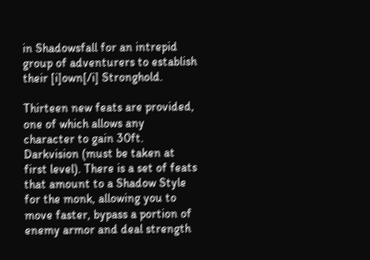in Shadowsfall for an intrepid group of adventurers to establish their [i]own[/i] Stronghold.

Thirteen new feats are provided, one of which allows any character to gain 30ft. Darkvision (must be taken at first level). There is a set of feats that amount to a Shadow Style for the monk, allowing you to move faster, bypass a portion of enemy armor and deal strength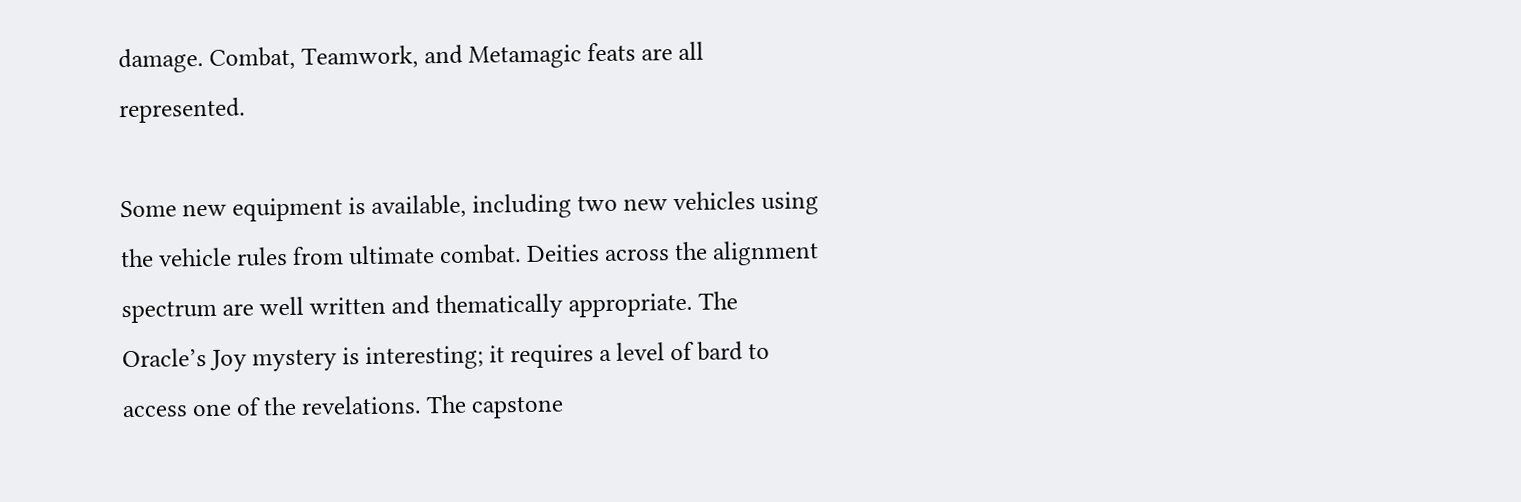damage. Combat, Teamwork, and Metamagic feats are all represented.

Some new equipment is available, including two new vehicles using the vehicle rules from ultimate combat. Deities across the alignment spectrum are well written and thematically appropriate. The Oracle’s Joy mystery is interesting; it requires a level of bard to access one of the revelations. The capstone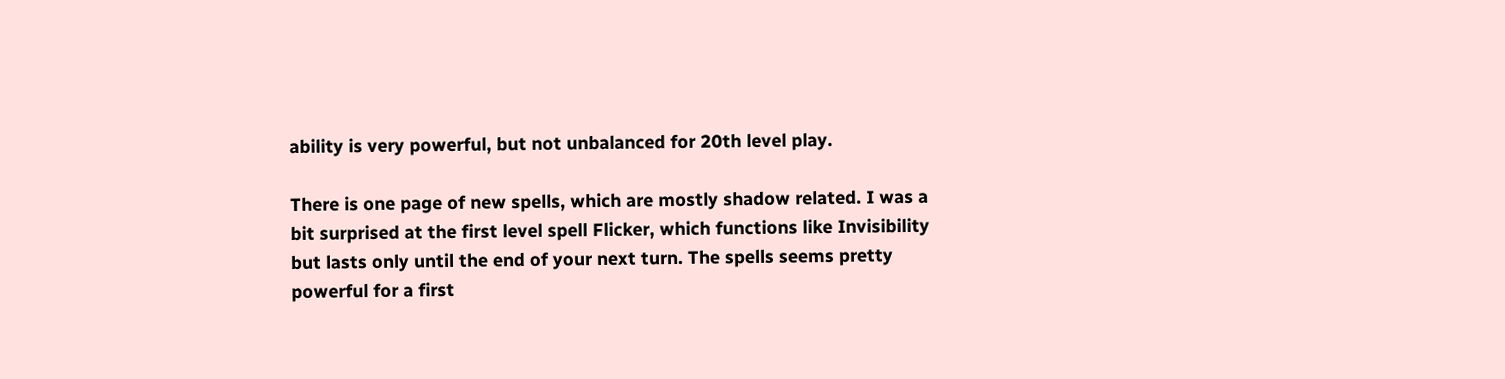ability is very powerful, but not unbalanced for 20th level play.

There is one page of new spells, which are mostly shadow related. I was a bit surprised at the first level spell Flicker, which functions like Invisibility but lasts only until the end of your next turn. The spells seems pretty powerful for a first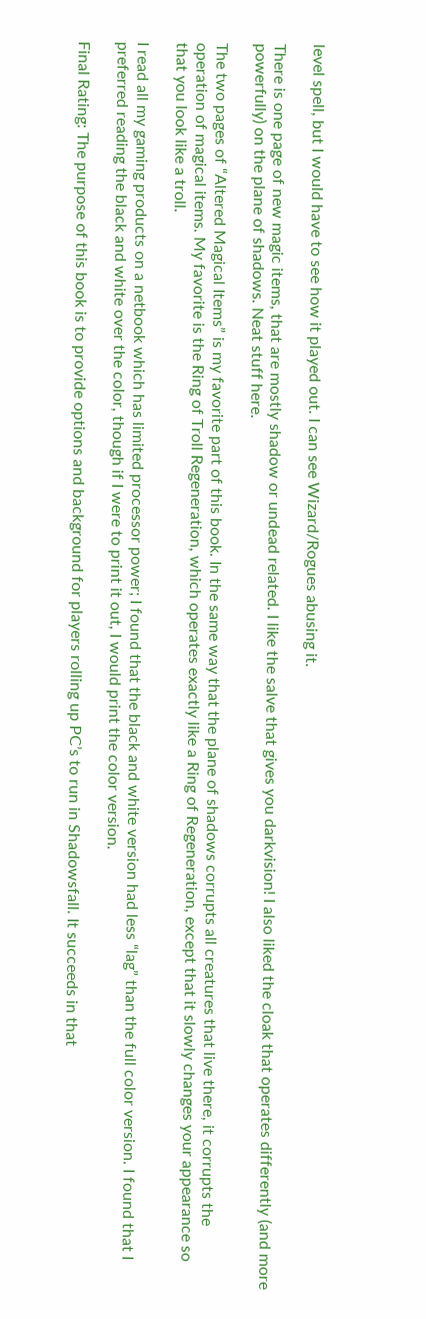level spell, but I would have to see how it played out. I can see Wizard/Rogues abusing it.

There is one page of new magic items, that are mostly shadow or undead related. I like the salve that gives you darkvision! I also liked the cloak that operates differently (and more powerfully) on the plane of shadows. Neat stuff here.

The two pages of “Altered Magical Items” is my favorite part of this book. In the same way that the plane of shadows corrupts all creatures that live there, it corrupts the operation of magical items. My favorite is the Ring of Troll Regeneration, which operates exactly like a Ring of Regeneration, except that it slowly changes your appearance so that you look like a troll.

I read all my gaming products on a netbook which has limited processor power; I found that the black and white version had less “lag” than the full color version. I found that I preferred reading the black and white over the color, though if I were to print it out, I would print the color version.

Final Rating: The purpose of this book is to provide options and background for players rolling up PC’s to run in Shadowsfall. It succeeds in that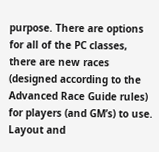purpose. There are options for all of the PC classes, there are new races (designed according to the Advanced Race Guide rules) for players (and GM’s) to use. Layout and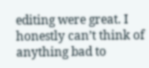editing were great. I honestly can’t think of anything bad to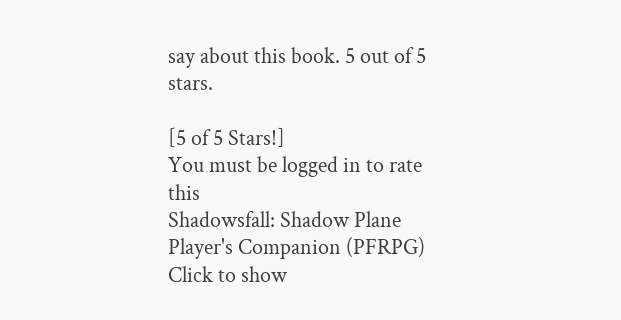say about this book. 5 out of 5 stars.

[5 of 5 Stars!]
You must be logged in to rate this
Shadowsfall: Shadow Plane Player's Companion (PFRPG)
Click to show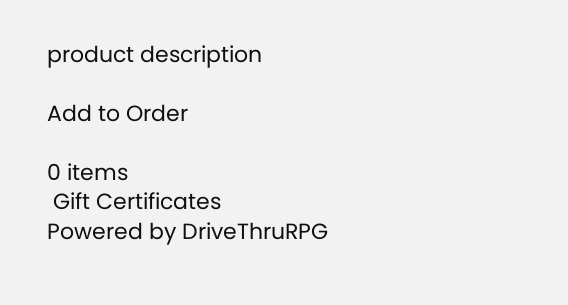product description

Add to Order

0 items
 Gift Certificates
Powered by DriveThruRPG